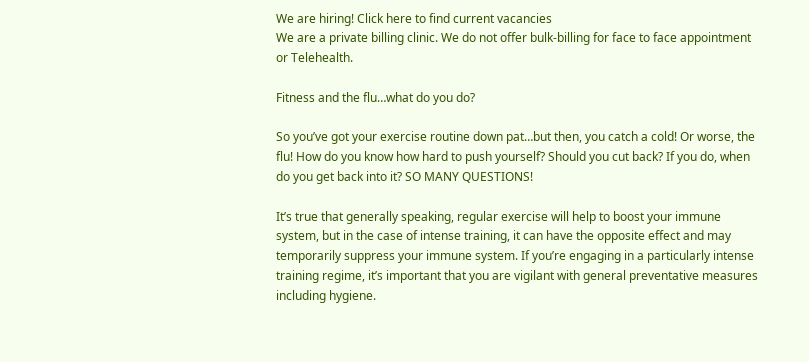We are hiring! Click here to find current vacancies
We are a private billing clinic. We do not offer bulk-billing for face to face appointment or Telehealth.

Fitness and the flu…what do you do?

So you’ve got your exercise routine down pat…but then, you catch a cold! Or worse, the flu! How do you know how hard to push yourself? Should you cut back? If you do, when do you get back into it? SO MANY QUESTIONS!

It’s true that generally speaking, regular exercise will help to boost your immune system, but in the case of intense training, it can have the opposite effect and may temporarily suppress your immune system. If you’re engaging in a particularly intense training regime, it’s important that you are vigilant with general preventative measures including hygiene.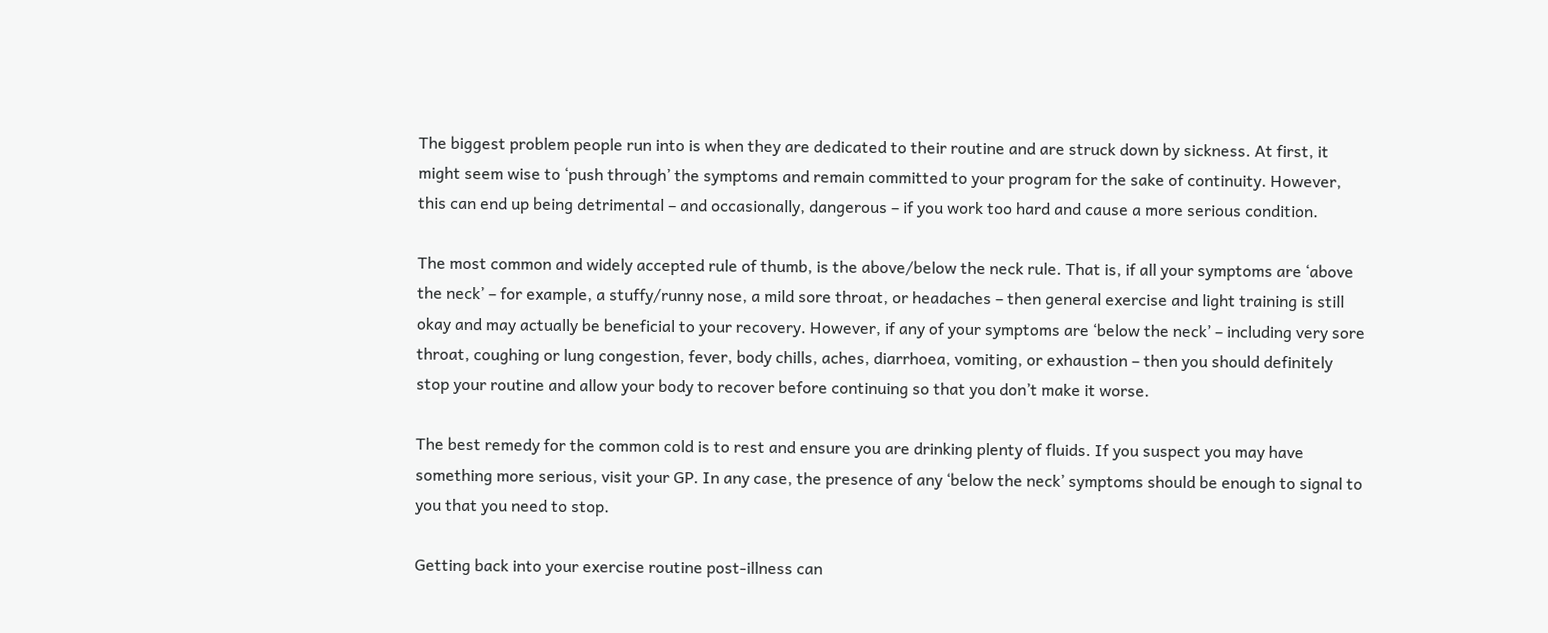The biggest problem people run into is when they are dedicated to their routine and are struck down by sickness. At first, it might seem wise to ‘push through’ the symptoms and remain committed to your program for the sake of continuity. However, this can end up being detrimental – and occasionally, dangerous – if you work too hard and cause a more serious condition.

The most common and widely accepted rule of thumb, is the above/below the neck rule. That is, if all your symptoms are ‘above the neck’ – for example, a stuffy/runny nose, a mild sore throat, or headaches – then general exercise and light training is still okay and may actually be beneficial to your recovery. However, if any of your symptoms are ‘below the neck’ – including very sore throat, coughing or lung congestion, fever, body chills, aches, diarrhoea, vomiting, or exhaustion – then you should definitely stop your routine and allow your body to recover before continuing so that you don’t make it worse.

The best remedy for the common cold is to rest and ensure you are drinking plenty of fluids. If you suspect you may have something more serious, visit your GP. In any case, the presence of any ‘below the neck’ symptoms should be enough to signal to you that you need to stop.

Getting back into your exercise routine post-illness can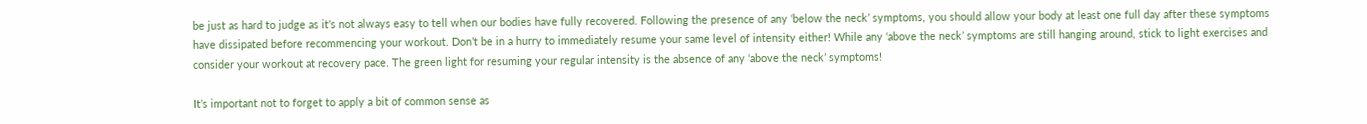be just as hard to judge as it’s not always easy to tell when our bodies have fully recovered. Following the presence of any ‘below the neck’ symptoms, you should allow your body at least one full day after these symptoms have dissipated before recommencing your workout. Don’t be in a hurry to immediately resume your same level of intensity either! While any ‘above the neck’ symptoms are still hanging around, stick to light exercises and consider your workout at recovery pace. The green light for resuming your regular intensity is the absence of any ‘above the neck’ symptoms!

It’s important not to forget to apply a bit of common sense as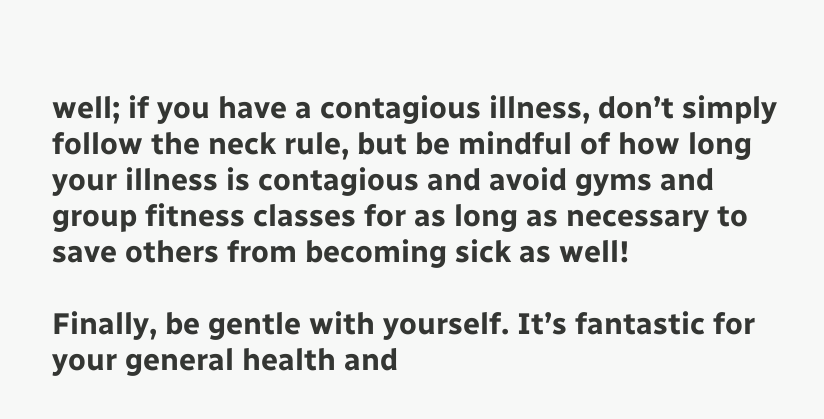well; if you have a contagious illness, don’t simply follow the neck rule, but be mindful of how long your illness is contagious and avoid gyms and group fitness classes for as long as necessary to save others from becoming sick as well!

Finally, be gentle with yourself. It’s fantastic for your general health and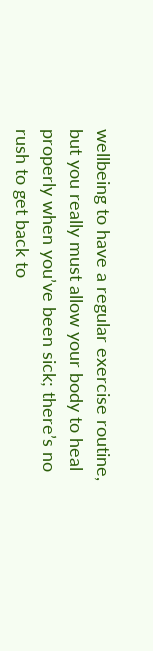wellbeing to have a regular exercise routine, but you really must allow your body to heal properly when you’ve been sick; there’s no rush to get back to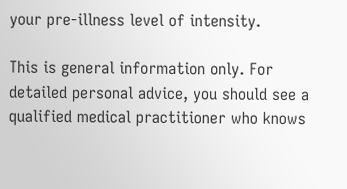your pre-illness level of intensity.

This is general information only. For detailed personal advice, you should see a qualified medical practitioner who knows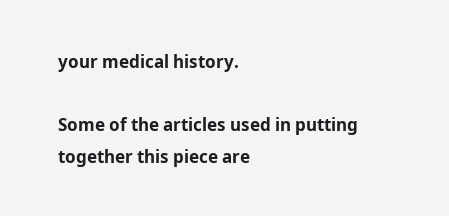your medical history.

Some of the articles used in putting together this piece are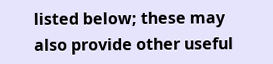listed below; these may also provide other useful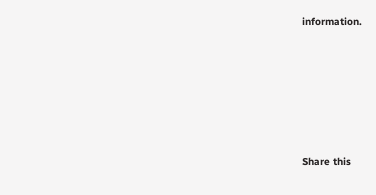information.






Share this